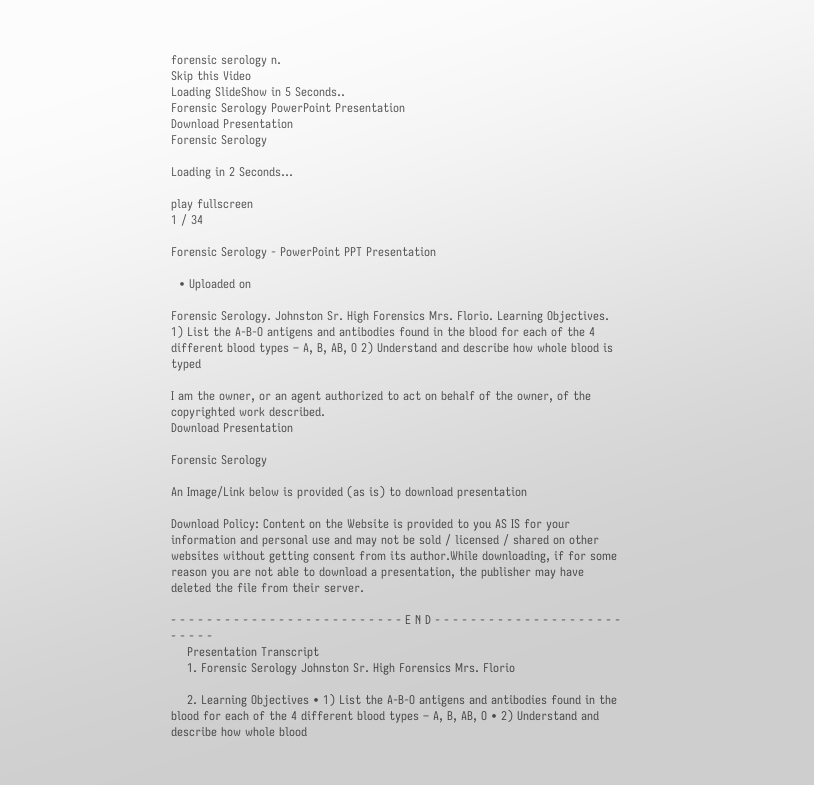forensic serology n.
Skip this Video
Loading SlideShow in 5 Seconds..
Forensic Serology PowerPoint Presentation
Download Presentation
Forensic Serology

Loading in 2 Seconds...

play fullscreen
1 / 34

Forensic Serology - PowerPoint PPT Presentation

  • Uploaded on

Forensic Serology. Johnston Sr. High Forensics Mrs. Florio. Learning Objectives. 1) List the A-B-O antigens and antibodies found in the blood for each of the 4 different blood types – A, B, AB, O 2) Understand and describe how whole blood is typed

I am the owner, or an agent authorized to act on behalf of the owner, of the copyrighted work described.
Download Presentation

Forensic Serology

An Image/Link below is provided (as is) to download presentation

Download Policy: Content on the Website is provided to you AS IS for your information and personal use and may not be sold / licensed / shared on other websites without getting consent from its author.While downloading, if for some reason you are not able to download a presentation, the publisher may have deleted the file from their server.

- - - - - - - - - - - - - - - - - - - - - - - - - - E N D - - - - - - - - - - - - - - - - - - - - - - - - - -
    Presentation Transcript
    1. Forensic Serology Johnston Sr. High Forensics Mrs. Florio

    2. Learning Objectives • 1) List the A-B-O antigens and antibodies found in the blood for each of the 4 different blood types – A, B, AB, O • 2) Understand and describe how whole blood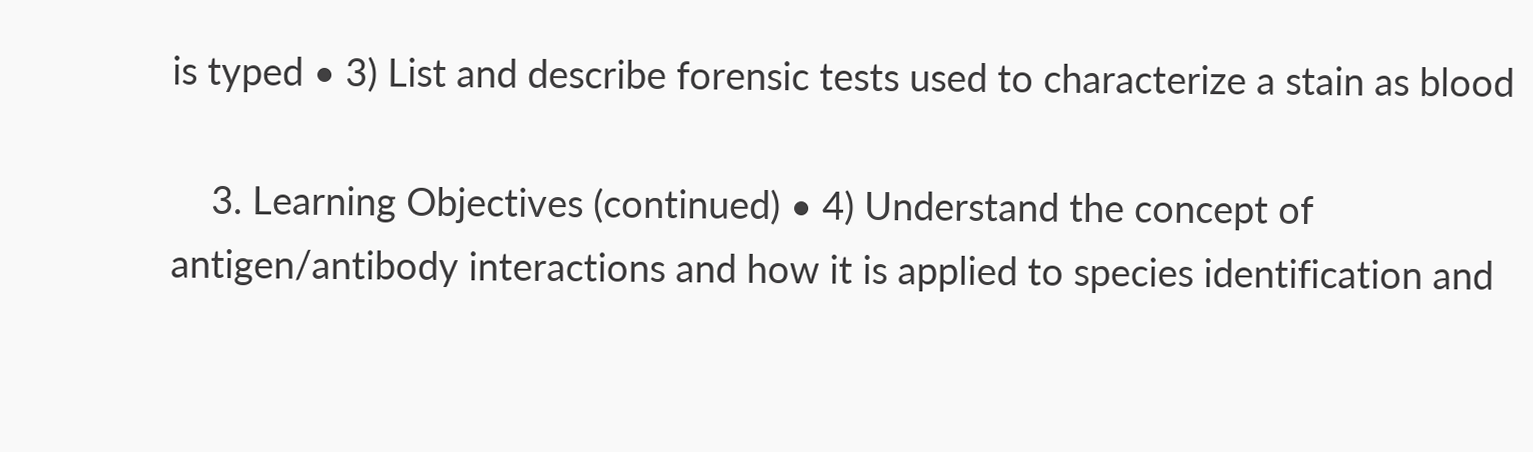is typed • 3) List and describe forensic tests used to characterize a stain as blood

    3. Learning Objectives (continued) • 4) Understand the concept of antigen/antibody interactions and how it is applied to species identification and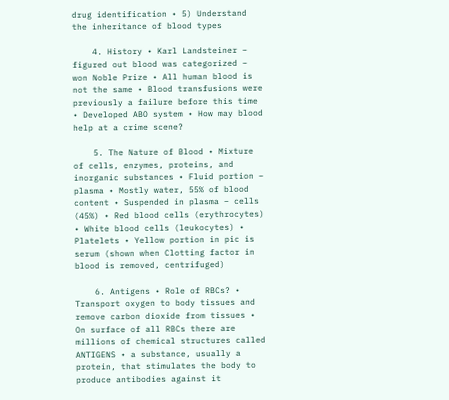drug identification • 5) Understand the inheritance of blood types

    4. History • Karl Landsteiner – figured out blood was categorized – won Noble Prize • All human blood is not the same • Blood transfusions were previously a failure before this time • Developed ABO system • How may blood help at a crime scene?

    5. The Nature of Blood • Mixture of cells, enzymes, proteins, and inorganic substances • Fluid portion – plasma • Mostly water, 55% of blood content • Suspended in plasma – cells (45%) • Red blood cells (erythrocytes) • White blood cells (leukocytes) • Platelets • Yellow portion in pic is serum (shown when Clotting factor in blood is removed, centrifuged)

    6. Antigens • Role of RBCs? • Transport oxygen to body tissues and remove carbon dioxide from tissues • On surface of all RBCs there are millions of chemical structures called ANTIGENS • a substance, usually a protein, that stimulates the body to produce antibodies against it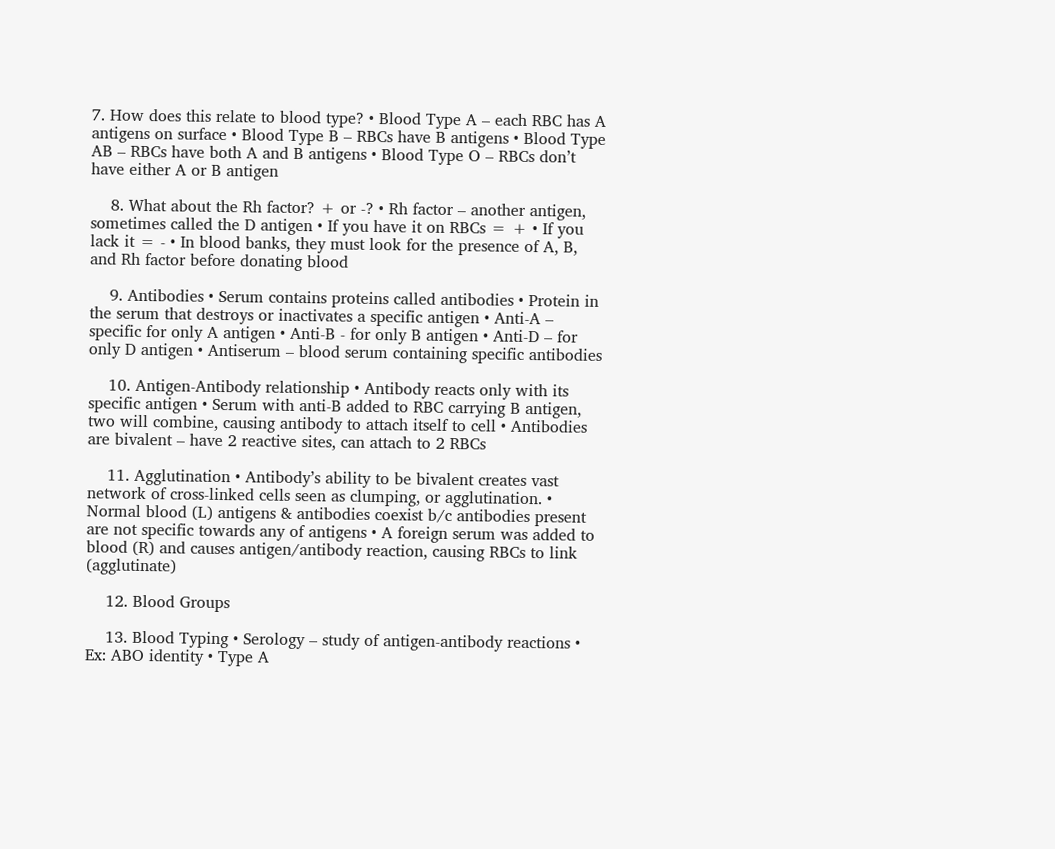7. How does this relate to blood type? • Blood Type A – each RBC has A antigens on surface • Blood Type B – RBCs have B antigens • Blood Type AB – RBCs have both A and B antigens • Blood Type O – RBCs don’t have either A or B antigen

    8. What about the Rh factor? + or -? • Rh factor – another antigen, sometimes called the D antigen • If you have it on RBCs = + • If you lack it = - • In blood banks, they must look for the presence of A, B, and Rh factor before donating blood

    9. Antibodies • Serum contains proteins called antibodies • Protein in the serum that destroys or inactivates a specific antigen • Anti-A – specific for only A antigen • Anti-B - for only B antigen • Anti-D – for only D antigen • Antiserum – blood serum containing specific antibodies

    10. Antigen-Antibody relationship • Antibody reacts only with its specific antigen • Serum with anti-B added to RBC carrying B antigen, two will combine, causing antibody to attach itself to cell • Antibodies are bivalent – have 2 reactive sites, can attach to 2 RBCs

    11. Agglutination • Antibody’s ability to be bivalent creates vast network of cross-linked cells seen as clumping, or agglutination. • Normal blood (L) antigens & antibodies coexist b/c antibodies present are not specific towards any of antigens • A foreign serum was added to blood (R) and causes antigen/antibody reaction, causing RBCs to link (agglutinate)

    12. Blood Groups

    13. Blood Typing • Serology – study of antigen-antibody reactions • Ex: ABO identity • Type A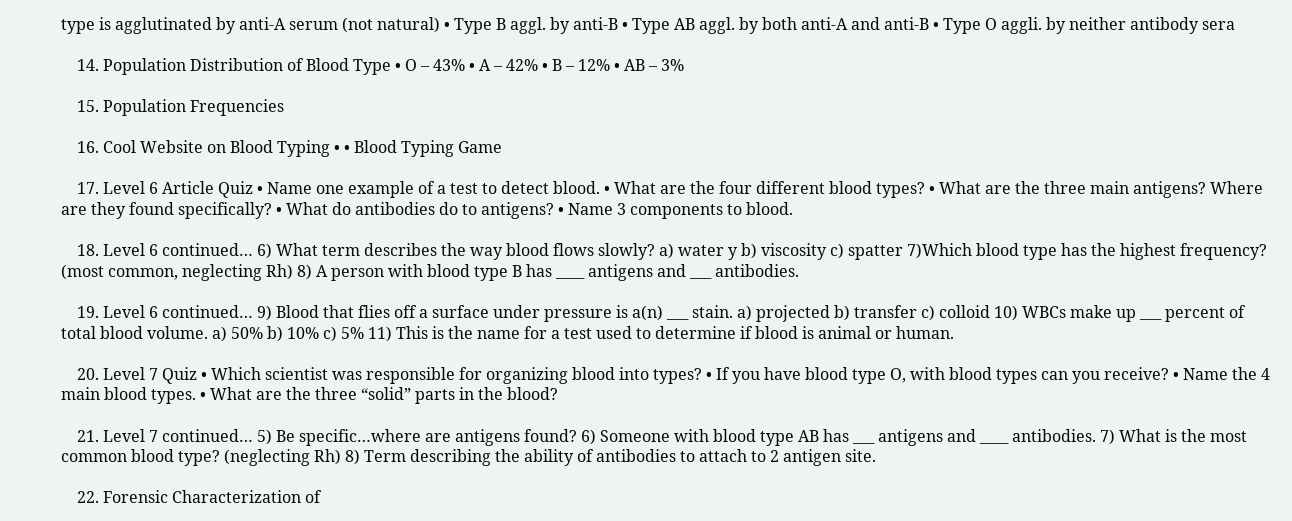type is agglutinated by anti-A serum (not natural) • Type B aggl. by anti-B • Type AB aggl. by both anti-A and anti-B • Type O aggli. by neither antibody sera

    14. Population Distribution of Blood Type • O – 43% • A – 42% • B – 12% • AB – 3%

    15. Population Frequencies

    16. Cool Website on Blood Typing • • Blood Typing Game

    17. Level 6 Article Quiz • Name one example of a test to detect blood. • What are the four different blood types? • What are the three main antigens? Where are they found specifically? • What do antibodies do to antigens? • Name 3 components to blood.

    18. Level 6 continued… 6) What term describes the way blood flows slowly? a) water y b) viscosity c) spatter 7)Which blood type has the highest frequency? (most common, neglecting Rh) 8) A person with blood type B has ____ antigens and ___ antibodies.

    19. Level 6 continued… 9) Blood that flies off a surface under pressure is a(n) ___ stain. a) projected b) transfer c) colloid 10) WBCs make up ___ percent of total blood volume. a) 50% b) 10% c) 5% 11) This is the name for a test used to determine if blood is animal or human.

    20. Level 7 Quiz • Which scientist was responsible for organizing blood into types? • If you have blood type O, with blood types can you receive? • Name the 4 main blood types. • What are the three “solid” parts in the blood?

    21. Level 7 continued… 5) Be specific…where are antigens found? 6) Someone with blood type AB has ___ antigens and ____ antibodies. 7) What is the most common blood type? (neglecting Rh) 8) Term describing the ability of antibodies to attach to 2 antigen site.

    22. Forensic Characterization of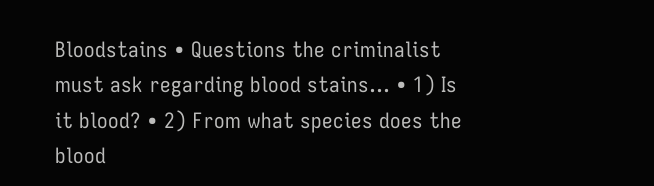Bloodstains • Questions the criminalist must ask regarding blood stains… • 1) Is it blood? • 2) From what species does the blood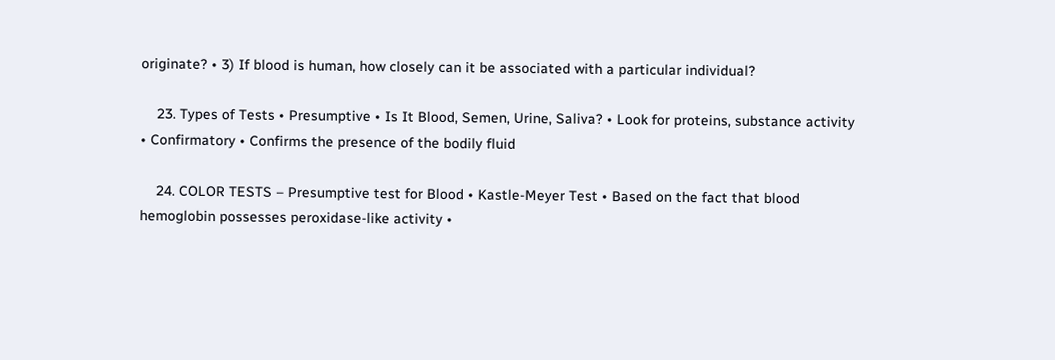originate? • 3) If blood is human, how closely can it be associated with a particular individual?

    23. Types of Tests • Presumptive • Is It Blood, Semen, Urine, Saliva? • Look for proteins, substance activity • Confirmatory • Confirms the presence of the bodily fluid

    24. COLOR TESTS – Presumptive test for Blood • Kastle-Meyer Test • Based on the fact that blood hemoglobin possesses peroxidase-like activity •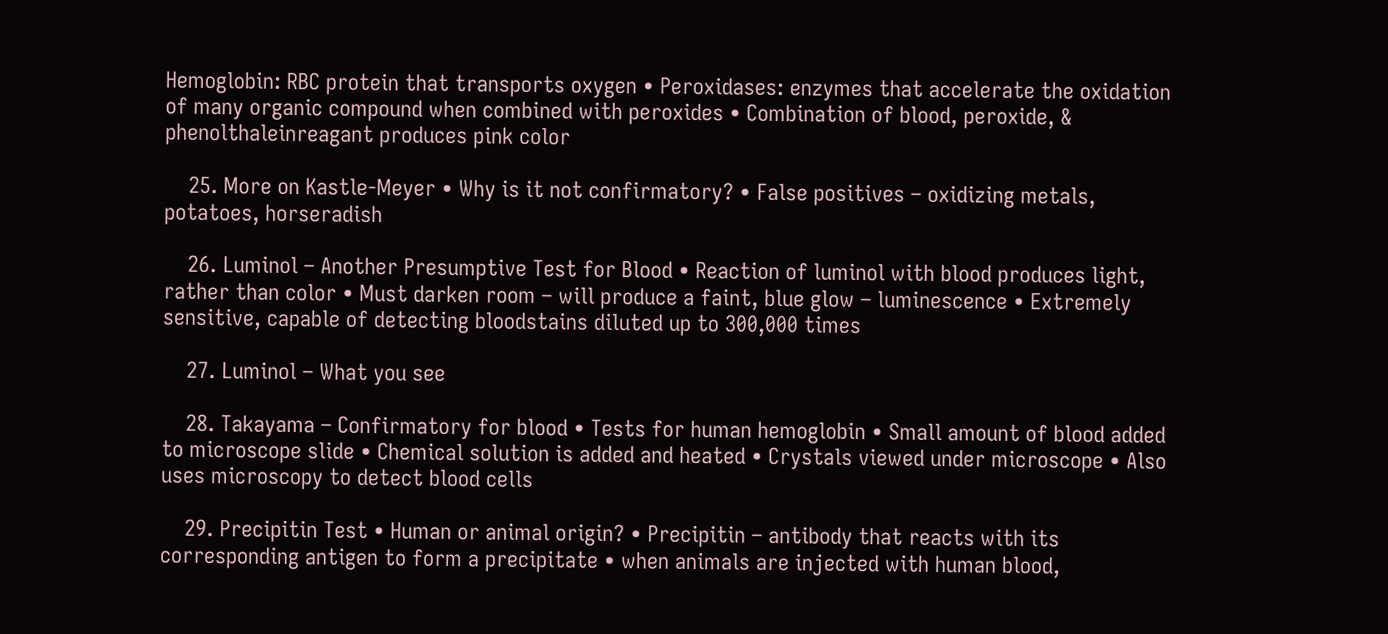Hemoglobin: RBC protein that transports oxygen • Peroxidases: enzymes that accelerate the oxidation of many organic compound when combined with peroxides • Combination of blood, peroxide, & phenolthaleinreagant produces pink color

    25. More on Kastle-Meyer • Why is it not confirmatory? • False positives – oxidizing metals, potatoes, horseradish

    26. Luminol – Another Presumptive Test for Blood • Reaction of luminol with blood produces light, rather than color • Must darken room – will produce a faint, blue glow – luminescence • Extremely sensitive, capable of detecting bloodstains diluted up to 300,000 times

    27. Luminol – What you see

    28. Takayama – Confirmatory for blood • Tests for human hemoglobin • Small amount of blood added to microscope slide • Chemical solution is added and heated • Crystals viewed under microscope • Also uses microscopy to detect blood cells

    29. Precipitin Test • Human or animal origin? • Precipitin – antibody that reacts with its corresponding antigen to form a precipitate • when animals are injected with human blood,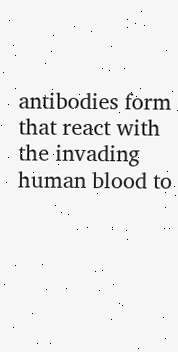antibodies form that react with the invading human blood to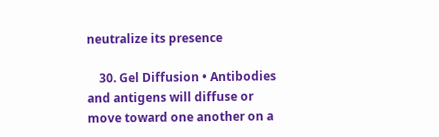neutralize its presence

    30. Gel Diffusion • Antibodies and antigens will diffuse or move toward one another on a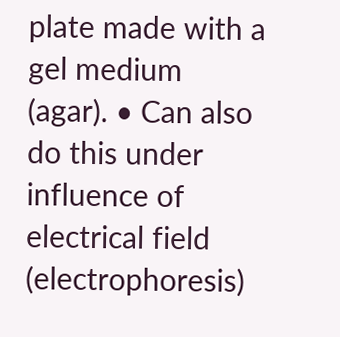plate made with a gel medium (agar). • Can also do this under influence of electrical field (electrophoresis)